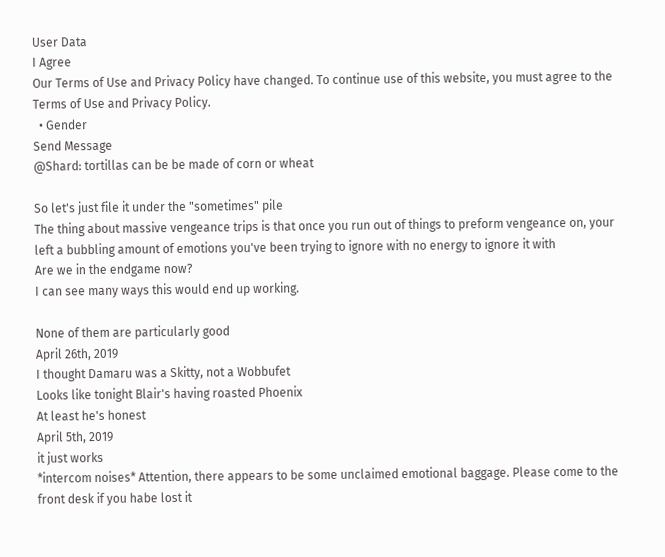User Data
I Agree
Our Terms of Use and Privacy Policy have changed. To continue use of this website, you must agree to the Terms of Use and Privacy Policy.
  • Gender
Send Message
@Shard: tortillas can be be made of corn or wheat

So let's just file it under the "sometimes" pile
The thing about massive vengeance trips is that once you run out of things to preform vengeance on, your left a bubbling amount of emotions you've been trying to ignore with no energy to ignore it with
Are we in the endgame now?
I can see many ways this would end up working.

None of them are particularly good
April 26th, 2019
I thought Damaru was a Skitty, not a Wobbufet
Looks like tonight Blair's having roasted Phoenix
At least he's honest
April 5th, 2019
it just works
*intercom noises* Attention, there appears to be some unclaimed emotional baggage. Please come to the front desk if you habe lost it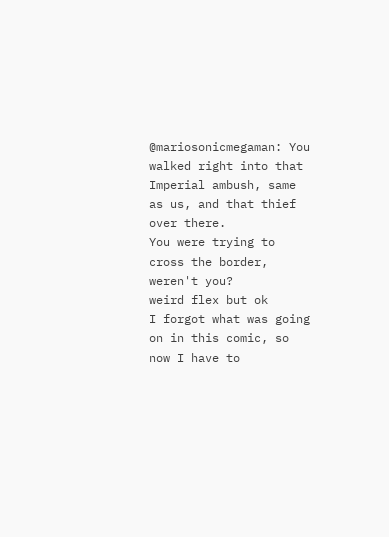@mariosonicmegaman: You walked right into that Imperial ambush, same as us, and that thief over there.
You were trying to cross the border, weren't you?
weird flex but ok
I forgot what was going on in this comic, so now I have to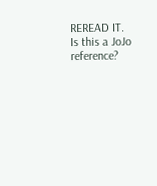REREAD IT.
Is this a JoJo reference?